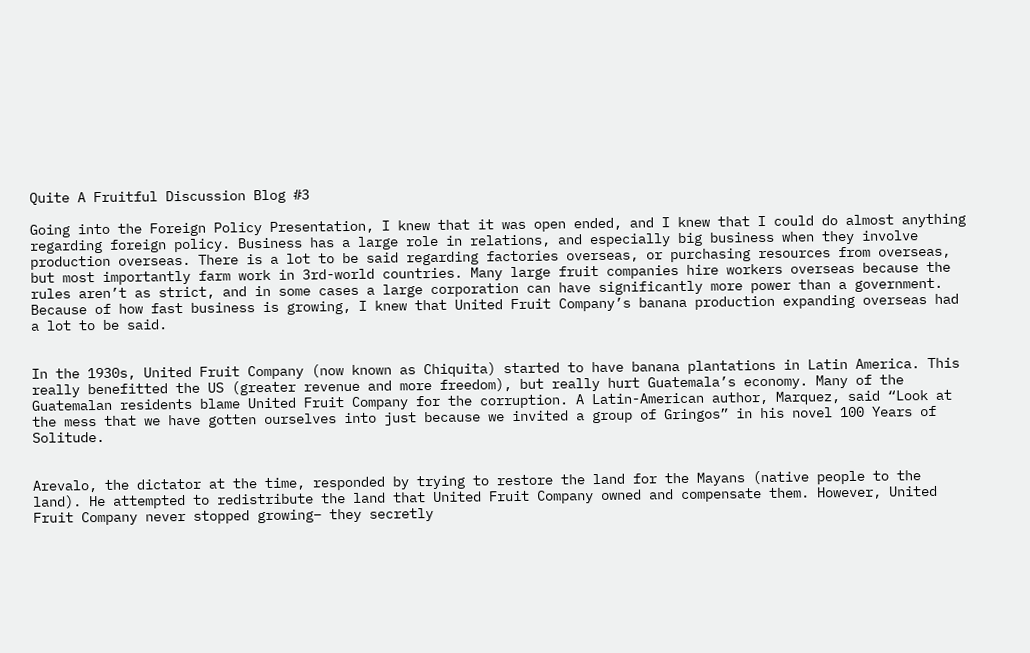Quite A Fruitful Discussion Blog #3

Going into the Foreign Policy Presentation, I knew that it was open ended, and I knew that I could do almost anything regarding foreign policy. Business has a large role in relations, and especially big business when they involve production overseas. There is a lot to be said regarding factories overseas, or purchasing resources from overseas, but most importantly farm work in 3rd-world countries. Many large fruit companies hire workers overseas because the rules aren’t as strict, and in some cases a large corporation can have significantly more power than a government. Because of how fast business is growing, I knew that United Fruit Company’s banana production expanding overseas had a lot to be said.


In the 1930s, United Fruit Company (now known as Chiquita) started to have banana plantations in Latin America. This really benefitted the US (greater revenue and more freedom), but really hurt Guatemala’s economy. Many of the Guatemalan residents blame United Fruit Company for the corruption. A Latin-American author, Marquez, said “Look at the mess that we have gotten ourselves into just because we invited a group of Gringos” in his novel 100 Years of Solitude.


Arevalo, the dictator at the time, responded by trying to restore the land for the Mayans (native people to the land). He attempted to redistribute the land that United Fruit Company owned and compensate them. However, United Fruit Company never stopped growing– they secretly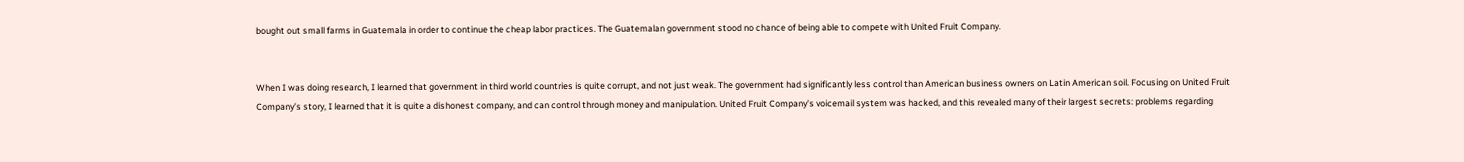bought out small farms in Guatemala in order to continue the cheap labor practices. The Guatemalan government stood no chance of being able to compete with United Fruit Company.


When I was doing research, I learned that government in third world countries is quite corrupt, and not just weak. The government had significantly less control than American business owners on Latin American soil. Focusing on United Fruit Company’s story, I learned that it is quite a dishonest company, and can control through money and manipulation. United Fruit Company’s voicemail system was hacked, and this revealed many of their largest secrets: problems regarding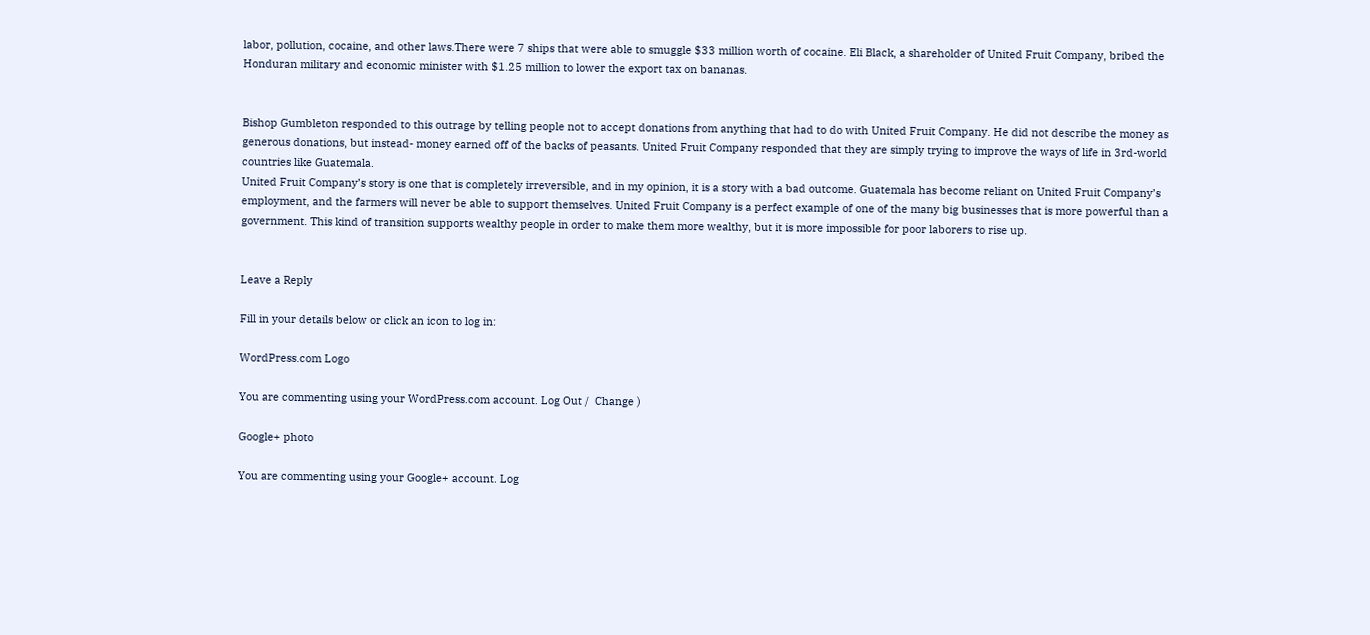labor, pollution, cocaine, and other laws.There were 7 ships that were able to smuggle $33 million worth of cocaine. Eli Black, a shareholder of United Fruit Company, bribed the Honduran military and economic minister with $1.25 million to lower the export tax on bananas.


Bishop Gumbleton responded to this outrage by telling people not to accept donations from anything that had to do with United Fruit Company. He did not describe the money as generous donations, but instead- money earned off of the backs of peasants. United Fruit Company responded that they are simply trying to improve the ways of life in 3rd-world countries like Guatemala.
United Fruit Company’s story is one that is completely irreversible, and in my opinion, it is a story with a bad outcome. Guatemala has become reliant on United Fruit Company’s employment, and the farmers will never be able to support themselves. United Fruit Company is a perfect example of one of the many big businesses that is more powerful than a government. This kind of transition supports wealthy people in order to make them more wealthy, but it is more impossible for poor laborers to rise up.


Leave a Reply

Fill in your details below or click an icon to log in:

WordPress.com Logo

You are commenting using your WordPress.com account. Log Out /  Change )

Google+ photo

You are commenting using your Google+ account. Log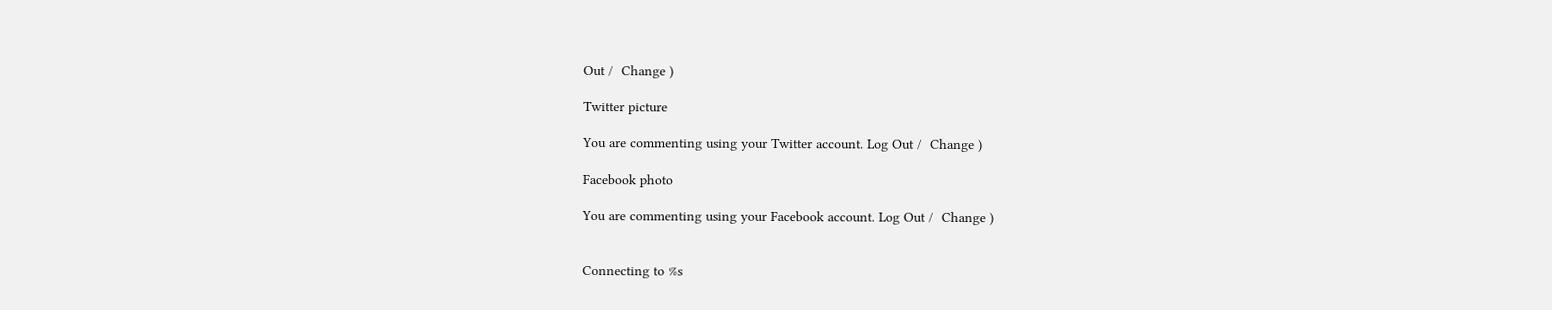Out /  Change )

Twitter picture

You are commenting using your Twitter account. Log Out /  Change )

Facebook photo

You are commenting using your Facebook account. Log Out /  Change )


Connecting to %s